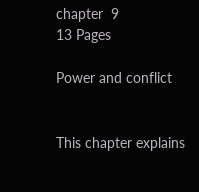chapter  9
13 Pages

Power and conflict


This chapter explains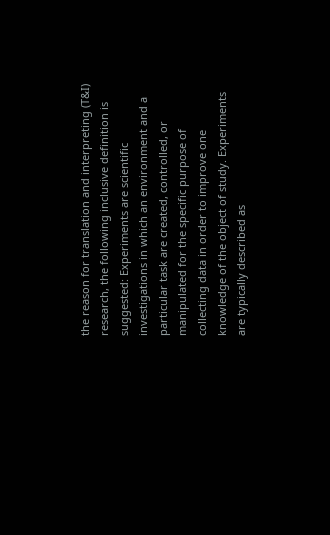the reason for translation and interpreting (T&I) research, the following inclusive definition is suggested: Experiments are scientific investigations in which an environment and a particular task are created, controlled, or manipulated for the specific purpose of collecting data in order to improve one knowledge of the object of study. Experiments are typically described as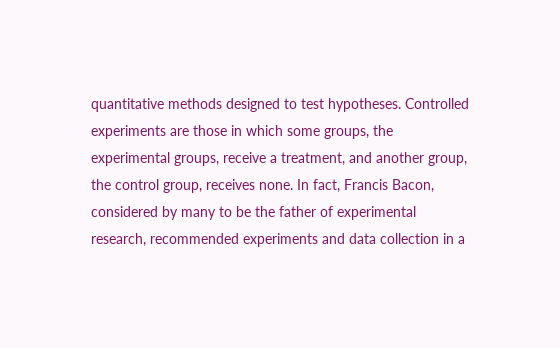quantitative methods designed to test hypotheses. Controlled experiments are those in which some groups, the experimental groups, receive a treatment, and another group, the control group, receives none. In fact, Francis Bacon, considered by many to be the father of experimental research, recommended experiments and data collection in a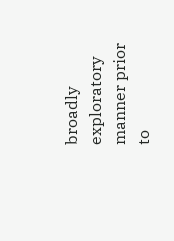broadly exploratory manner prior to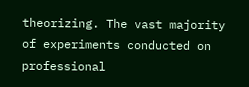theorizing. The vast majority of experiments conducted on professional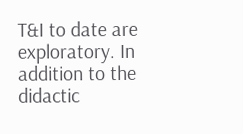T&I to date are exploratory. In addition to the didactic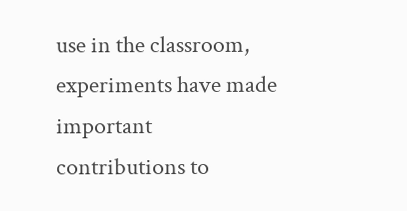use in the classroom, experiments have made important contributions to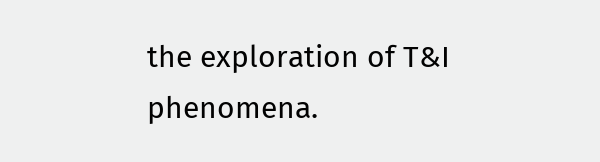the exploration of T&I phenomena.